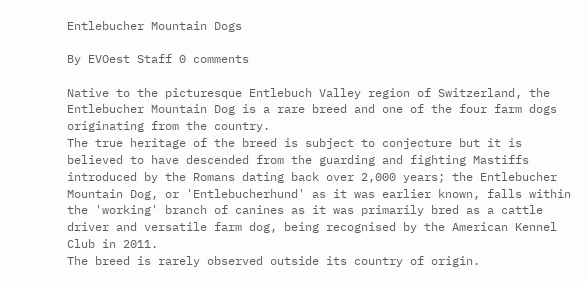Entlebucher Mountain Dogs

By EVOest Staff 0 comments

Native to the picturesque Entlebuch Valley region of Switzerland, the Entlebucher Mountain Dog is a rare breed and one of the four farm dogs originating from the country.
The true heritage of the breed is subject to conjecture but it is believed to have descended from the guarding and fighting Mastiffs introduced by the Romans dating back over 2,000 years; the Entlebucher Mountain Dog, or 'Entlebucherhund' as it was earlier known, falls within the 'working' branch of canines as it was primarily bred as a cattle driver and versatile farm dog, being recognised by the American Kennel Club in 2011.
The breed is rarely observed outside its country of origin.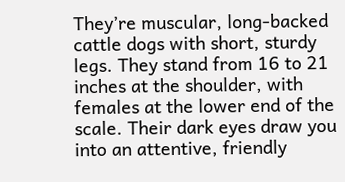They’re muscular, long-backed cattle dogs with short, sturdy legs. They stand from 16 to 21 inches at the shoulder, with females at the lower end of the scale. Their dark eyes draw you into an attentive, friendly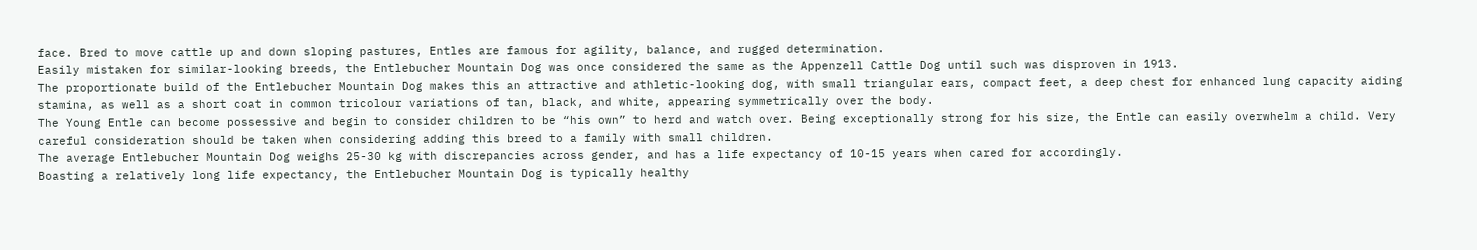face. Bred to move cattle up and down sloping pastures, Entles are famous for agility, balance, and rugged determination.
Easily mistaken for similar-looking breeds, the Entlebucher Mountain Dog was once considered the same as the Appenzell Cattle Dog until such was disproven in 1913.
The proportionate build of the Entlebucher Mountain Dog makes this an attractive and athletic-looking dog, with small triangular ears, compact feet, a deep chest for enhanced lung capacity aiding stamina, as well as a short coat in common tricolour variations of tan, black, and white, appearing symmetrically over the body.
The Young Entle can become possessive and begin to consider children to be “his own” to herd and watch over. Being exceptionally strong for his size, the Entle can easily overwhelm a child. Very careful consideration should be taken when considering adding this breed to a family with small children.
The average Entlebucher Mountain Dog weighs 25-30 kg with discrepancies across gender, and has a life expectancy of 10-15 years when cared for accordingly.
Boasting a relatively long life expectancy, the Entlebucher Mountain Dog is typically healthy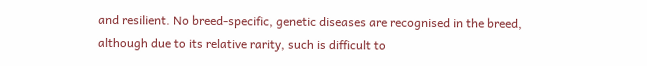and resilient. No breed-specific, genetic diseases are recognised in the breed, although due to its relative rarity, such is difficult to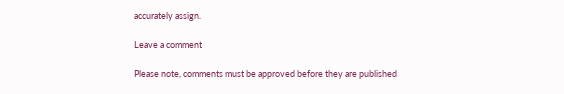accurately assign.

Leave a comment

Please note, comments must be approved before they are published